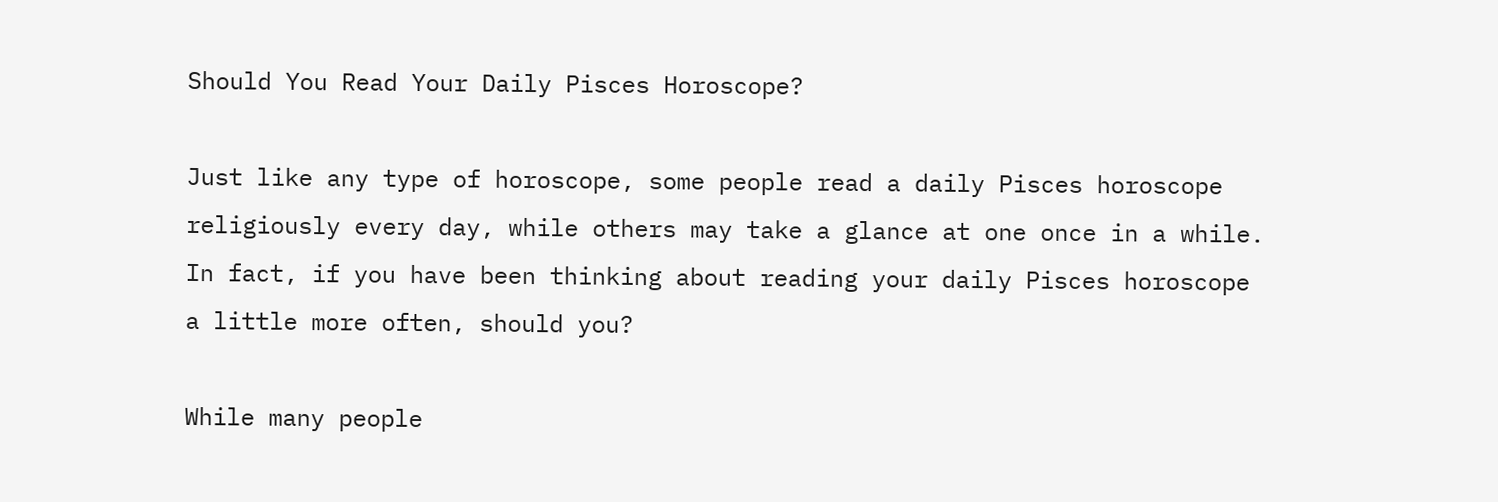Should You Read Your Daily Pisces Horoscope?

Just like any type of horoscope, some people read a daily Pisces horoscope religiously every day, while others may take a glance at one once in a while. In fact, if you have been thinking about reading your daily Pisces horoscope a little more often, should you?

While many people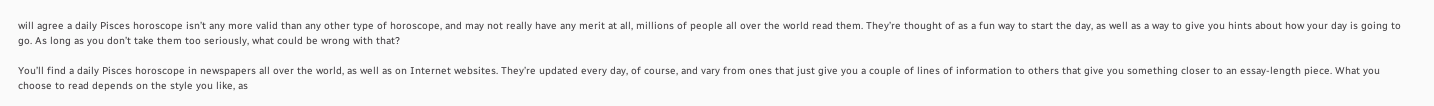will agree a daily Pisces horoscope isn’t any more valid than any other type of horoscope, and may not really have any merit at all, millions of people all over the world read them. They’re thought of as a fun way to start the day, as well as a way to give you hints about how your day is going to go. As long as you don’t take them too seriously, what could be wrong with that?

You’ll find a daily Pisces horoscope in newspapers all over the world, as well as on Internet websites. They’re updated every day, of course, and vary from ones that just give you a couple of lines of information to others that give you something closer to an essay-length piece. What you choose to read depends on the style you like, as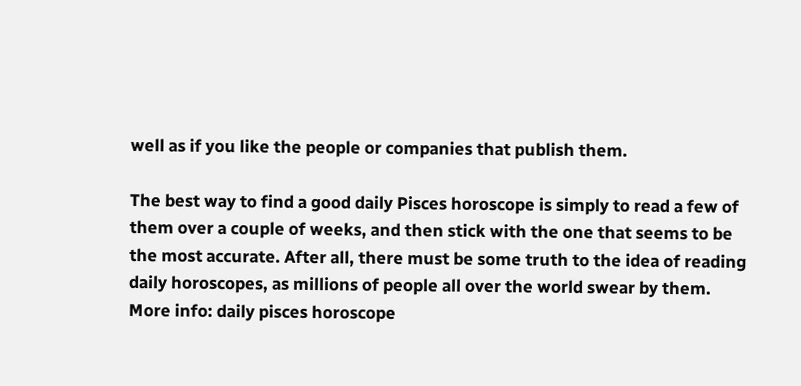well as if you like the people or companies that publish them.

The best way to find a good daily Pisces horoscope is simply to read a few of them over a couple of weeks, and then stick with the one that seems to be the most accurate. After all, there must be some truth to the idea of reading daily horoscopes, as millions of people all over the world swear by them. More info: daily pisces horoscope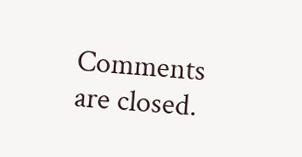Comments are closed.